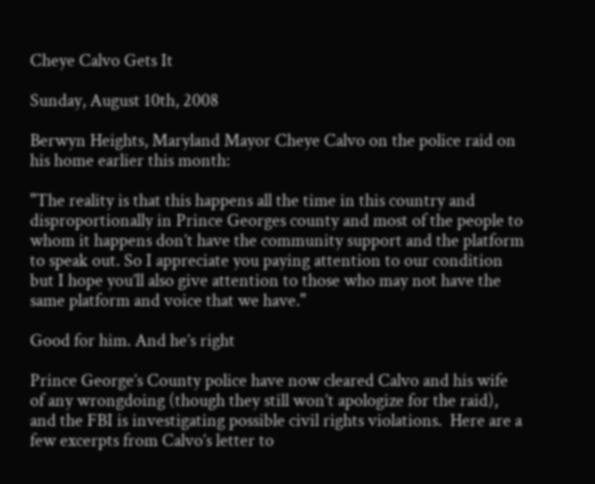Cheye Calvo Gets It

Sunday, August 10th, 2008

Berwyn Heights, Maryland Mayor Cheye Calvo on the police raid on his home earlier this month:

"The reality is that this happens all the time in this country and disproportionally in Prince Georges county and most of the people to whom it happens don’t have the community support and the platform to speak out. So I appreciate you paying attention to our condition but I hope you’ll also give attention to those who may not have the same platform and voice that we have."

Good for him. And he’s right

Prince George’s County police have now cleared Calvo and his wife of any wrongdoing (though they still won’t apologize for the raid), and the FBI is investigating possible civil rights violations.  Here are a few excerpts from Calvo’s letter to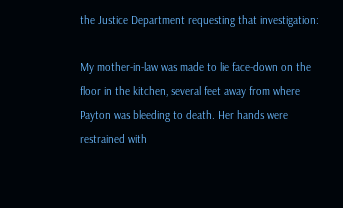the Justice Department requesting that investigation:

My mother-in-law was made to lie face-down on the floor in the kitchen, several feet away from where Payton was bleeding to death. Her hands were restrained with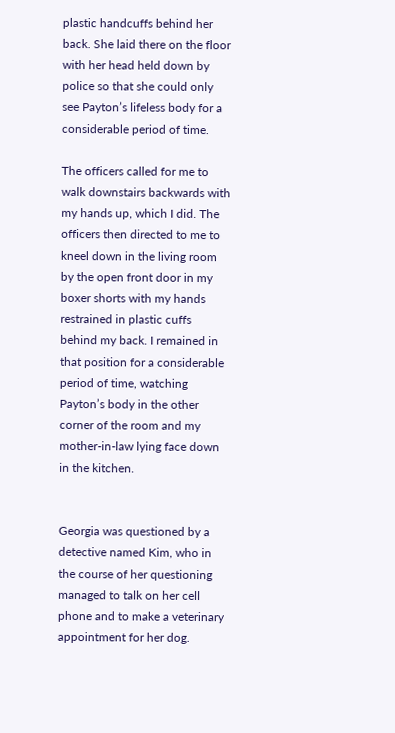plastic handcuffs behind her back. She laid there on the floor with her head held down by police so that she could only see Payton’s lifeless body for a considerable period of time.

The officers called for me to walk downstairs backwards with my hands up, which I did. The officers then directed to me to kneel down in the living room by the open front door in my boxer shorts with my hands restrained in plastic cuffs behind my back. I remained in that position for a considerable period of time, watching Payton’s body in the other corner of the room and my mother-in-law lying face down in the kitchen.


Georgia was questioned by a detective named Kim, who in the course of her questioning managed to talk on her cell phone and to make a veterinary appointment for her dog.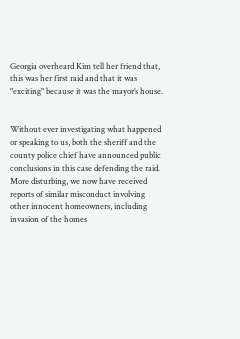Georgia overheard Kim tell her friend that, this was her first raid and that it was "exciting" because it was the mayor’s house.


Without ever investigating what happened or speaking to us, both the sheriff and the county police chief have announced public conclusions in this case defending the raid. More disturbing, we now have received reports of similar misconduct involving other innocent homeowners, including invasion of the homes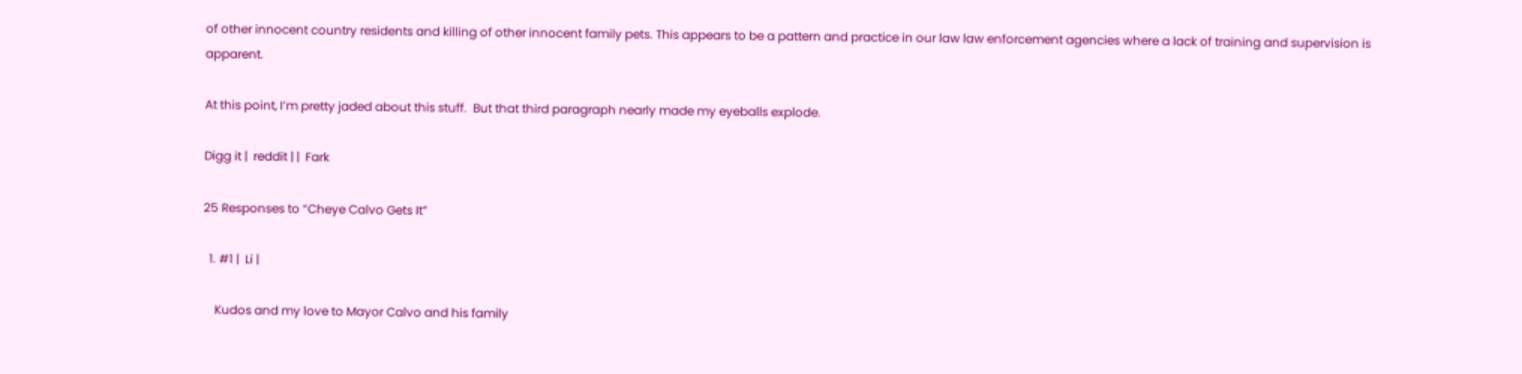of other innocent country residents and killing of other innocent family pets. This appears to be a pattern and practice in our law law enforcement agencies where a lack of training and supervision is apparent.

At this point, I’m pretty jaded about this stuff.  But that third paragraph nearly made my eyeballs explode.

Digg it |  reddit | |  Fark

25 Responses to “Cheye Calvo Gets It”

  1. #1 |  Li |

    Kudos and my love to Mayor Calvo and his family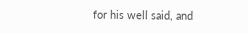for his well said, and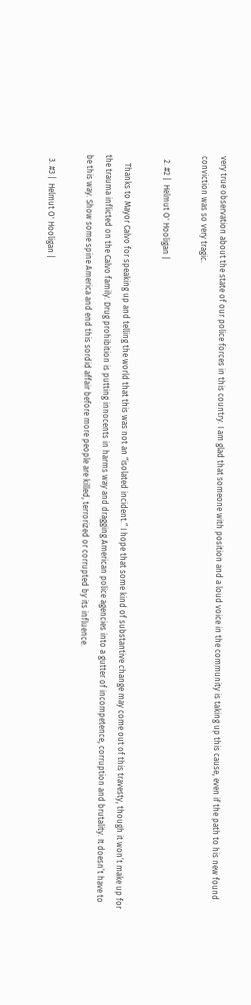very true observation about the state of our police forces in this country. I am glad that someone with position and a loud voice in the community is taking up this cause, even if the path to his new found conviction was so very tragic.

  2. #2 |  Helmut O' Hooligan |

    Thanks to Mayor Calvo for speaking up and telling the world that this was not an “isolated incident.” I hope that some kind of substantive change may come out of this travesty, though it won’t make up for the trauma inflicted on the Calvo family. Drug prohibition is putting innocents in harms way and dragging American police agencies into a gutter of incompetence, corruption and brutality. It doesn’t have to be this way. Show some spine America and end this sordid affair before more people are killed, terrorized or corrupted by its influence.

  3. #3 |  Helmut O' Hooligan |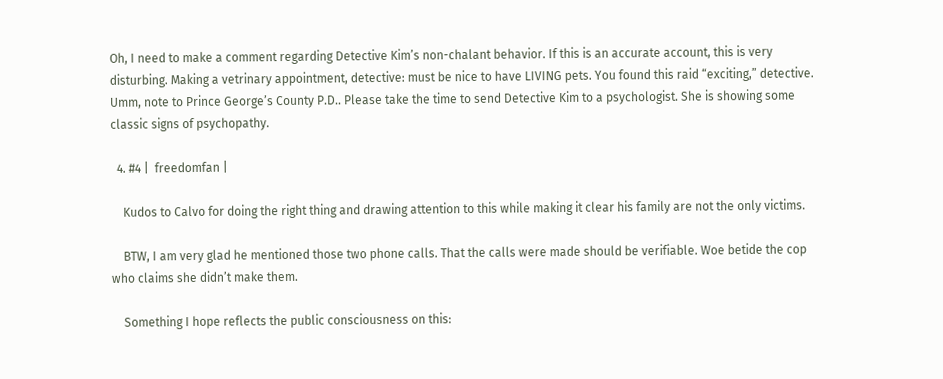Oh, I need to make a comment regarding Detective Kim’s non-chalant behavior. If this is an accurate account, this is very disturbing. Making a vetrinary appointment, detective: must be nice to have LIVING pets. You found this raid “exciting,” detective. Umm, note to Prince George’s County P.D.. Please take the time to send Detective Kim to a psychologist. She is showing some classic signs of psychopathy.

  4. #4 |  freedomfan |

    Kudos to Calvo for doing the right thing and drawing attention to this while making it clear his family are not the only victims.

    BTW, I am very glad he mentioned those two phone calls. That the calls were made should be verifiable. Woe betide the cop who claims she didn’t make them.

    Something I hope reflects the public consciousness on this: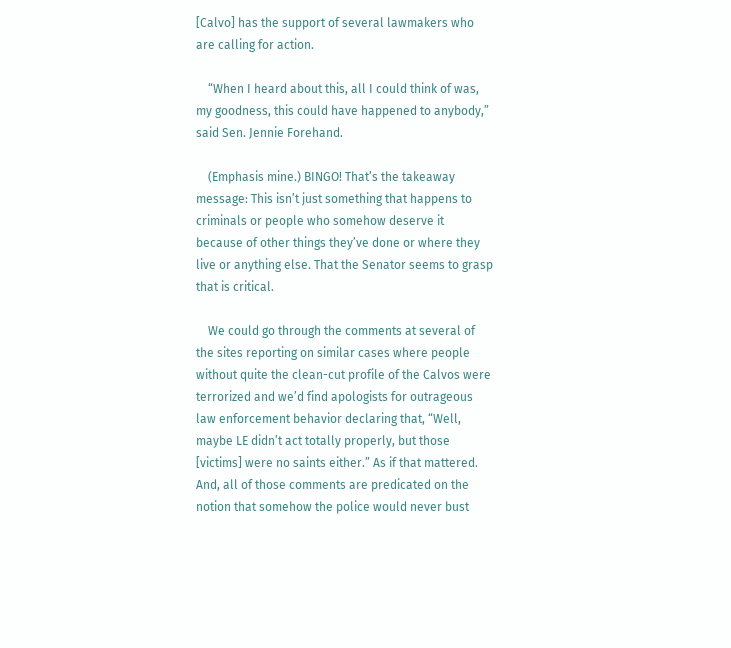[Calvo] has the support of several lawmakers who are calling for action.

    “When I heard about this, all I could think of was, my goodness, this could have happened to anybody,” said Sen. Jennie Forehand.

    (Emphasis mine.) BINGO! That’s the takeaway message: This isn’t just something that happens to criminals or people who somehow deserve it because of other things they’ve done or where they live or anything else. That the Senator seems to grasp that is critical.

    We could go through the comments at several of the sites reporting on similar cases where people without quite the clean-cut profile of the Calvos were terrorized and we’d find apologists for outrageous law enforcement behavior declaring that, “Well, maybe LE didn’t act totally properly, but those [victims] were no saints either.” As if that mattered. And, all of those comments are predicated on the notion that somehow the police would never bust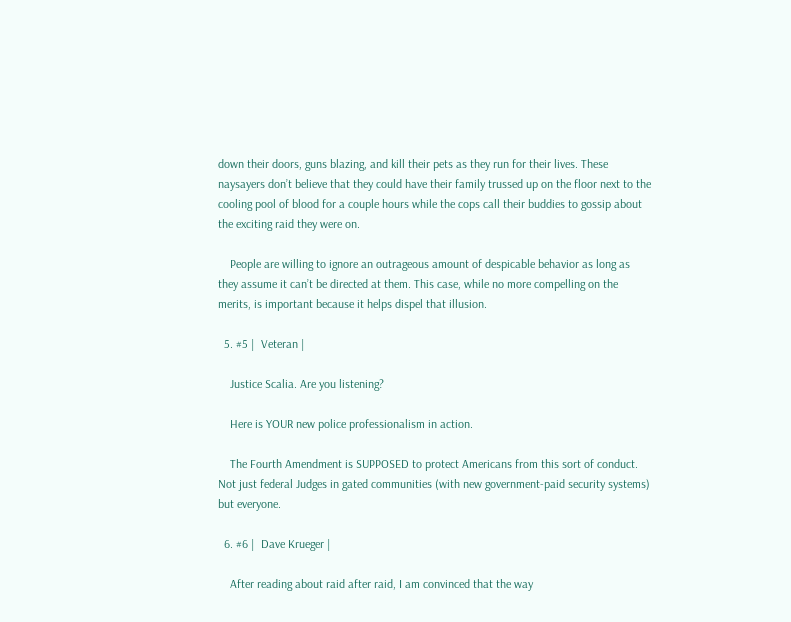down their doors, guns blazing, and kill their pets as they run for their lives. These naysayers don’t believe that they could have their family trussed up on the floor next to the cooling pool of blood for a couple hours while the cops call their buddies to gossip about the exciting raid they were on.

    People are willing to ignore an outrageous amount of despicable behavior as long as they assume it can’t be directed at them. This case, while no more compelling on the merits, is important because it helps dispel that illusion.

  5. #5 |  Veteran |

    Justice Scalia. Are you listening?

    Here is YOUR new police professionalism in action.

    The Fourth Amendment is SUPPOSED to protect Americans from this sort of conduct. Not just federal Judges in gated communities (with new government-paid security systems) but everyone.

  6. #6 |  Dave Krueger |

    After reading about raid after raid, I am convinced that the way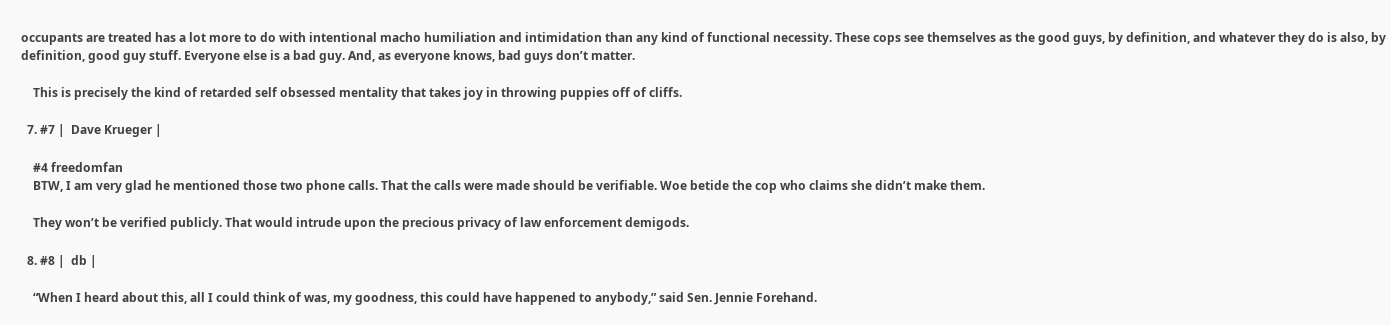occupants are treated has a lot more to do with intentional macho humiliation and intimidation than any kind of functional necessity. These cops see themselves as the good guys, by definition, and whatever they do is also, by definition, good guy stuff. Everyone else is a bad guy. And, as everyone knows, bad guys don’t matter.

    This is precisely the kind of retarded self obsessed mentality that takes joy in throwing puppies off of cliffs.

  7. #7 |  Dave Krueger |

    #4 freedomfan
    BTW, I am very glad he mentioned those two phone calls. That the calls were made should be verifiable. Woe betide the cop who claims she didn’t make them.

    They won’t be verified publicly. That would intrude upon the precious privacy of law enforcement demigods.

  8. #8 |  db |

    “When I heard about this, all I could think of was, my goodness, this could have happened to anybody,” said Sen. Jennie Forehand.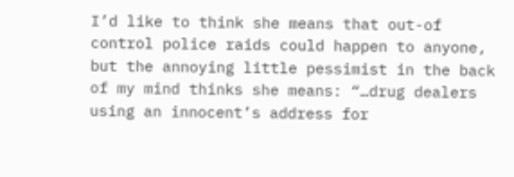I’d like to think she means that out-of control police raids could happen to anyone, but the annoying little pessimist in the back of my mind thinks she means: “…drug dealers using an innocent’s address for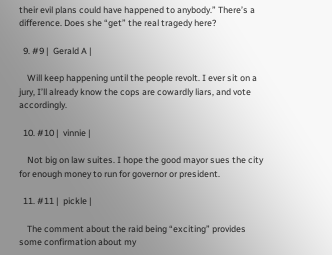their evil plans could have happened to anybody.” There’s a difference. Does she “get” the real tragedy here?

  9. #9 |  Gerald A |

    Will keep happening until the people revolt. I ever sit on a jury, I’ll already know the cops are cowardly liars, and vote accordingly.

  10. #10 |  vinnie |

    Not big on law suites. I hope the good mayor sues the city for enough money to run for governor or president.

  11. #11 |  pickle |

    The comment about the raid being “exciting” provides some confirmation about my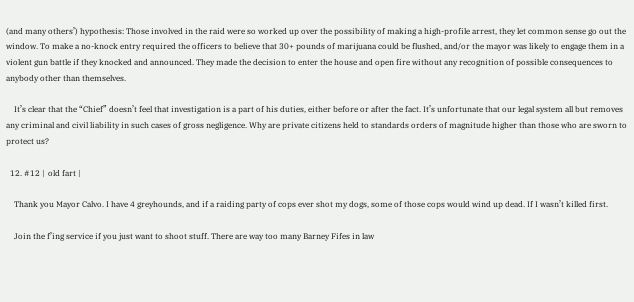(and many others’) hypothesis: Those involved in the raid were so worked up over the possibility of making a high-profile arrest, they let common sense go out the window. To make a no-knock entry required the officers to believe that 30+ pounds of marijuana could be flushed, and/or the mayor was likely to engage them in a violent gun battle if they knocked and announced. They made the decision to enter the house and open fire without any recognition of possible consequences to anybody other than themselves.

    It’s clear that the “Chief” doesn’t feel that investigation is a part of his duties, either before or after the fact. It’s unfortunate that our legal system all but removes any criminal and civil liability in such cases of gross negligence. Why are private citizens held to standards orders of magnitude higher than those who are sworn to protect us?

  12. #12 |  old fart |

    Thank you Mayor Calvo. I have 4 greyhounds, and if a raiding party of cops ever shot my dogs, some of those cops would wind up dead. If I wasn’t killed first.

    Join the f’ing service if you just want to shoot stuff. There are way too many Barney Fifes in law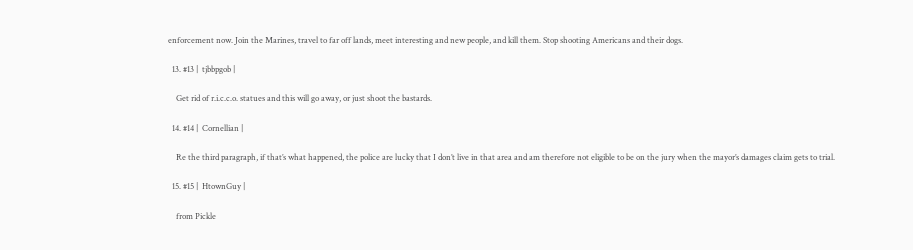enforcement now. Join the Marines, travel to far off lands, meet interesting and new people, and kill them. Stop shooting Americans and their dogs.

  13. #13 |  tjbbpgob |

    Get rid of r.i.c.c.o. statues and this will go away, or just shoot the bastards.

  14. #14 |  Cornellian |

    Re the third paragraph, if that’s what happened, the police are lucky that I don’t live in that area and am therefore not eligible to be on the jury when the mayor’s damages claim gets to trial.

  15. #15 |  HtownGuy |

    from Pickle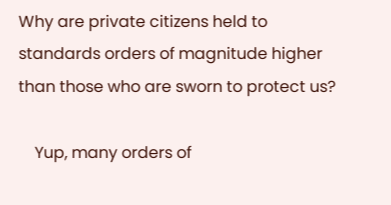Why are private citizens held to standards orders of magnitude higher than those who are sworn to protect us?

    Yup, many orders of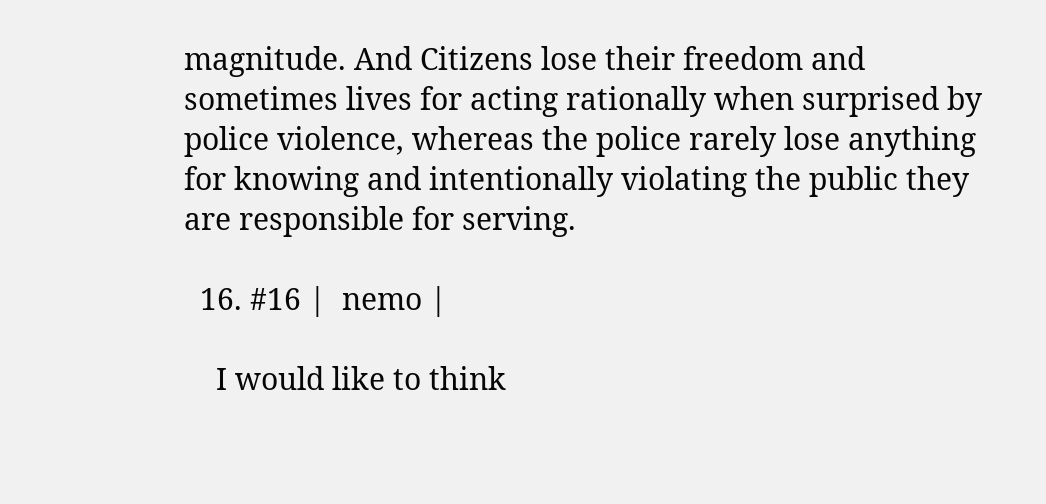magnitude. And Citizens lose their freedom and sometimes lives for acting rationally when surprised by police violence, whereas the police rarely lose anything for knowing and intentionally violating the public they are responsible for serving.

  16. #16 |  nemo |

    I would like to think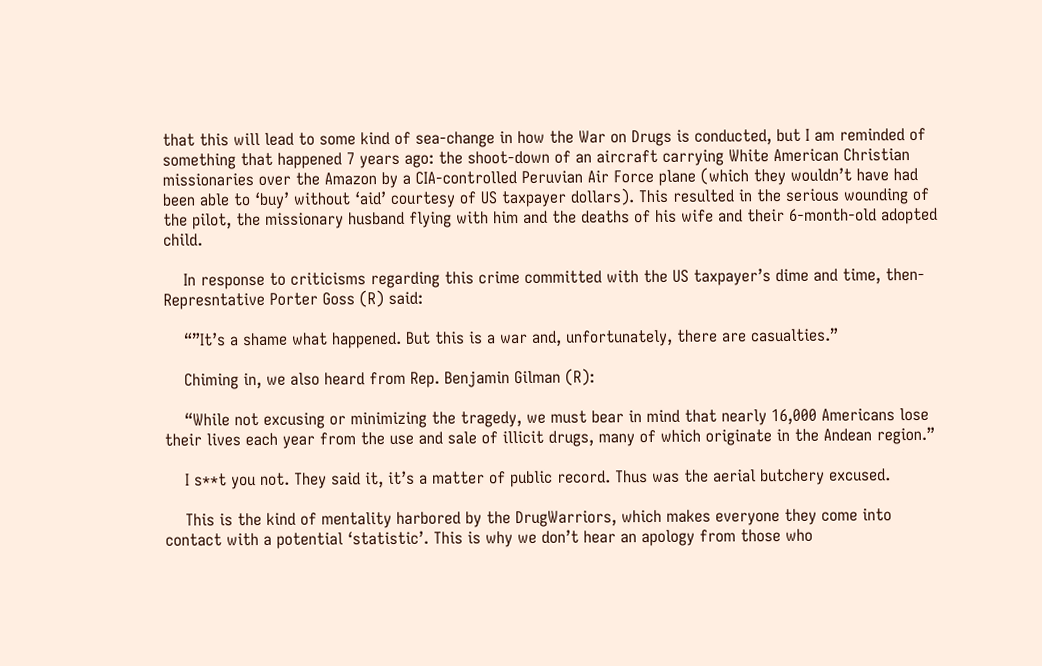that this will lead to some kind of sea-change in how the War on Drugs is conducted, but I am reminded of something that happened 7 years ago: the shoot-down of an aircraft carrying White American Christian missionaries over the Amazon by a CIA-controlled Peruvian Air Force plane (which they wouldn’t have had been able to ‘buy’ without ‘aid’ courtesy of US taxpayer dollars). This resulted in the serious wounding of the pilot, the missionary husband flying with him and the deaths of his wife and their 6-month-old adopted child.

    In response to criticisms regarding this crime committed with the US taxpayer’s dime and time, then-Represntative Porter Goss (R) said:

    “”It’s a shame what happened. But this is a war and, unfortunately, there are casualties.”

    Chiming in, we also heard from Rep. Benjamin Gilman (R):

    “While not excusing or minimizing the tragedy, we must bear in mind that nearly 16,000 Americans lose their lives each year from the use and sale of illicit drugs, many of which originate in the Andean region.”

    I s**t you not. They said it, it’s a matter of public record. Thus was the aerial butchery excused.

    This is the kind of mentality harbored by the DrugWarriors, which makes everyone they come into contact with a potential ‘statistic’. This is why we don’t hear an apology from those who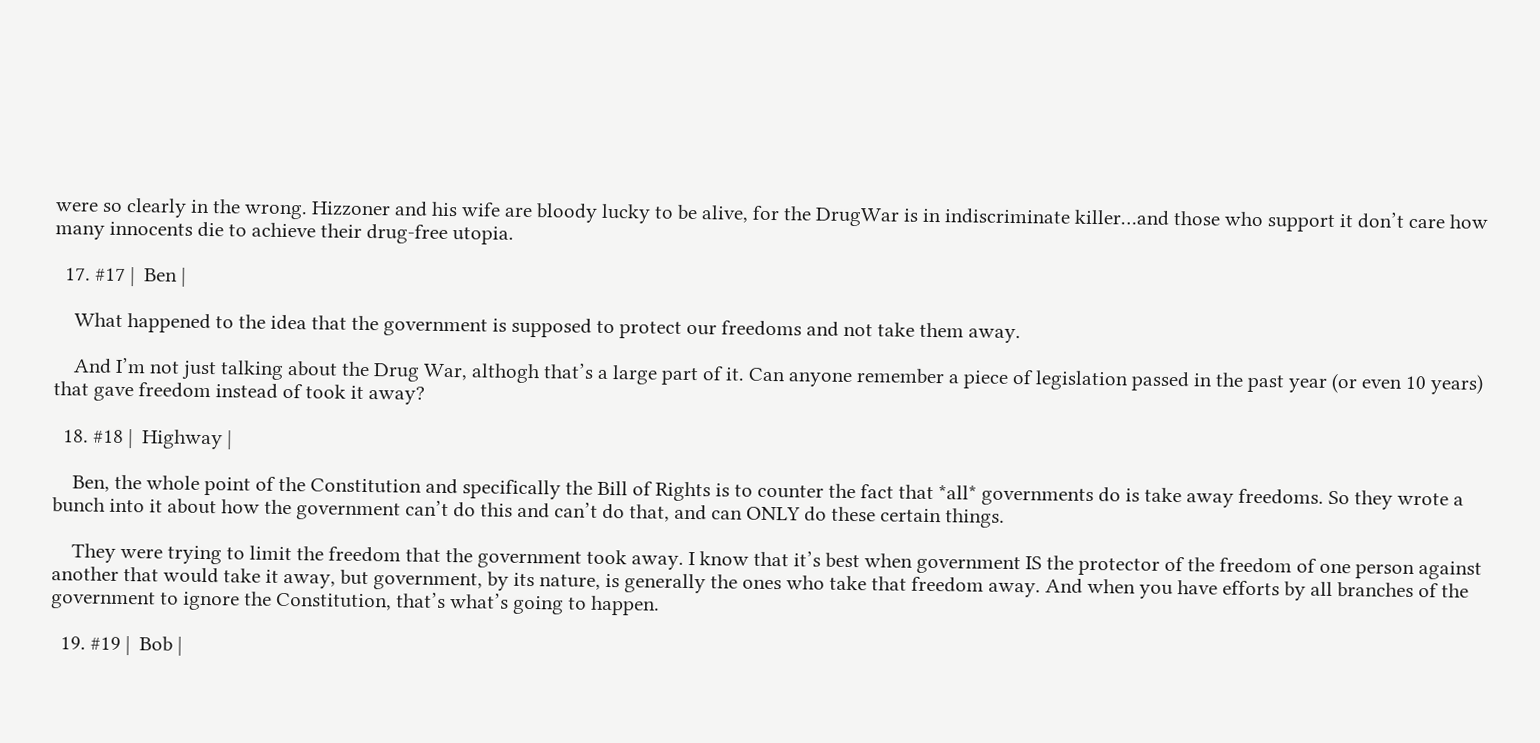were so clearly in the wrong. Hizzoner and his wife are bloody lucky to be alive, for the DrugWar is in indiscriminate killer…and those who support it don’t care how many innocents die to achieve their drug-free utopia.

  17. #17 |  Ben |

    What happened to the idea that the government is supposed to protect our freedoms and not take them away.

    And I’m not just talking about the Drug War, althogh that’s a large part of it. Can anyone remember a piece of legislation passed in the past year (or even 10 years) that gave freedom instead of took it away?

  18. #18 |  Highway |

    Ben, the whole point of the Constitution and specifically the Bill of Rights is to counter the fact that *all* governments do is take away freedoms. So they wrote a bunch into it about how the government can’t do this and can’t do that, and can ONLY do these certain things.

    They were trying to limit the freedom that the government took away. I know that it’s best when government IS the protector of the freedom of one person against another that would take it away, but government, by its nature, is generally the ones who take that freedom away. And when you have efforts by all branches of the government to ignore the Constitution, that’s what’s going to happen.

  19. #19 |  Bob |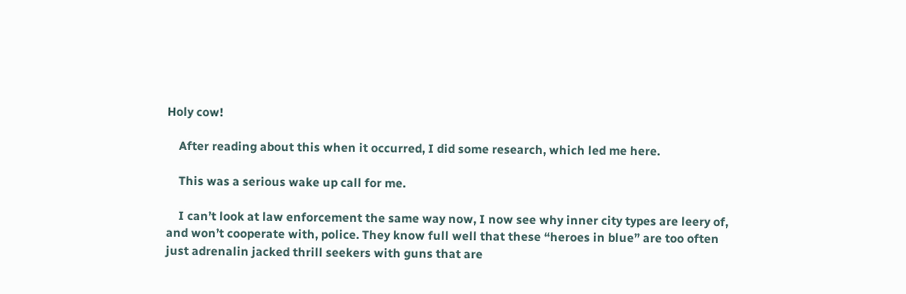Holy cow!

    After reading about this when it occurred, I did some research, which led me here.

    This was a serious wake up call for me.

    I can’t look at law enforcement the same way now, I now see why inner city types are leery of, and won’t cooperate with, police. They know full well that these “heroes in blue” are too often just adrenalin jacked thrill seekers with guns that are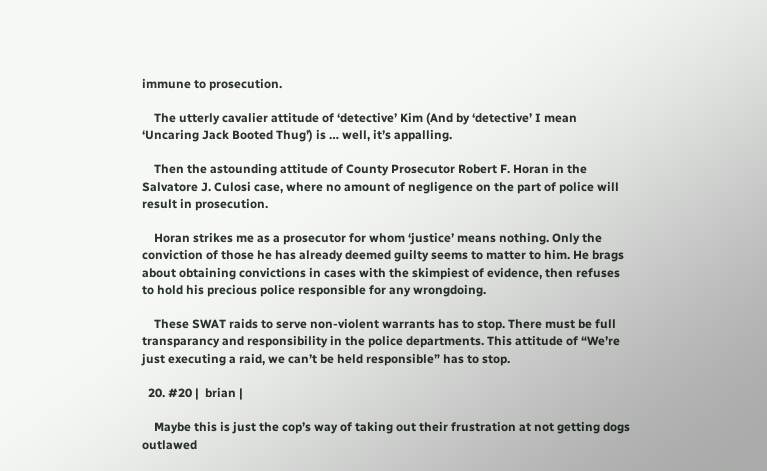immune to prosecution.

    The utterly cavalier attitude of ‘detective’ Kim (And by ‘detective’ I mean ‘Uncaring Jack Booted Thug’) is … well, it’s appalling.

    Then the astounding attitude of County Prosecutor Robert F. Horan in the Salvatore J. Culosi case, where no amount of negligence on the part of police will result in prosecution.

    Horan strikes me as a prosecutor for whom ‘justice’ means nothing. Only the conviction of those he has already deemed guilty seems to matter to him. He brags about obtaining convictions in cases with the skimpiest of evidence, then refuses to hold his precious police responsible for any wrongdoing.

    These SWAT raids to serve non-violent warrants has to stop. There must be full transparancy and responsibility in the police departments. This attitude of “We’re just executing a raid, we can’t be held responsible” has to stop.

  20. #20 |  brian |

    Maybe this is just the cop’s way of taking out their frustration at not getting dogs outlawed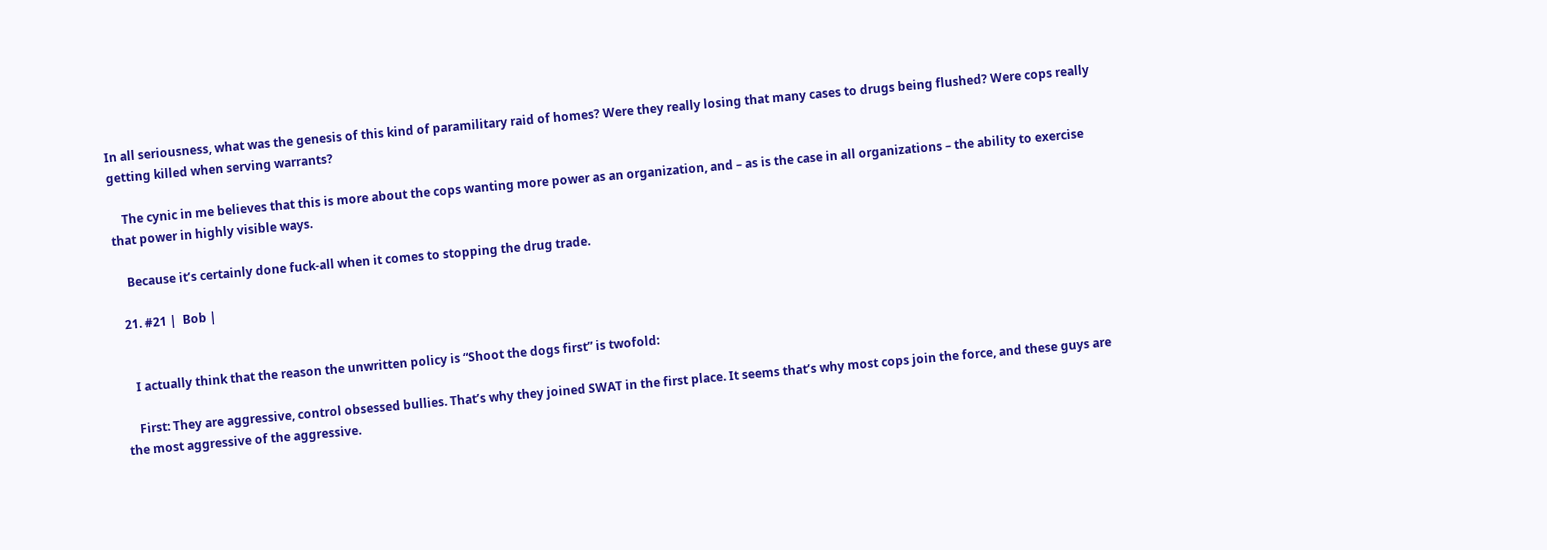In all seriousness, what was the genesis of this kind of paramilitary raid of homes? Were they really losing that many cases to drugs being flushed? Were cops really getting killed when serving warrants?

    The cynic in me believes that this is more about the cops wanting more power as an organization, and – as is the case in all organizations – the ability to exercise that power in highly visible ways.

    Because it’s certainly done fuck-all when it comes to stopping the drug trade.

  21. #21 |  Bob |


    I actually think that the reason the unwritten policy is “Shoot the dogs first” is twofold:

    First: They are aggressive, control obsessed bullies. That’s why they joined SWAT in the first place. It seems that’s why most cops join the force, and these guys are the most aggressive of the aggressive.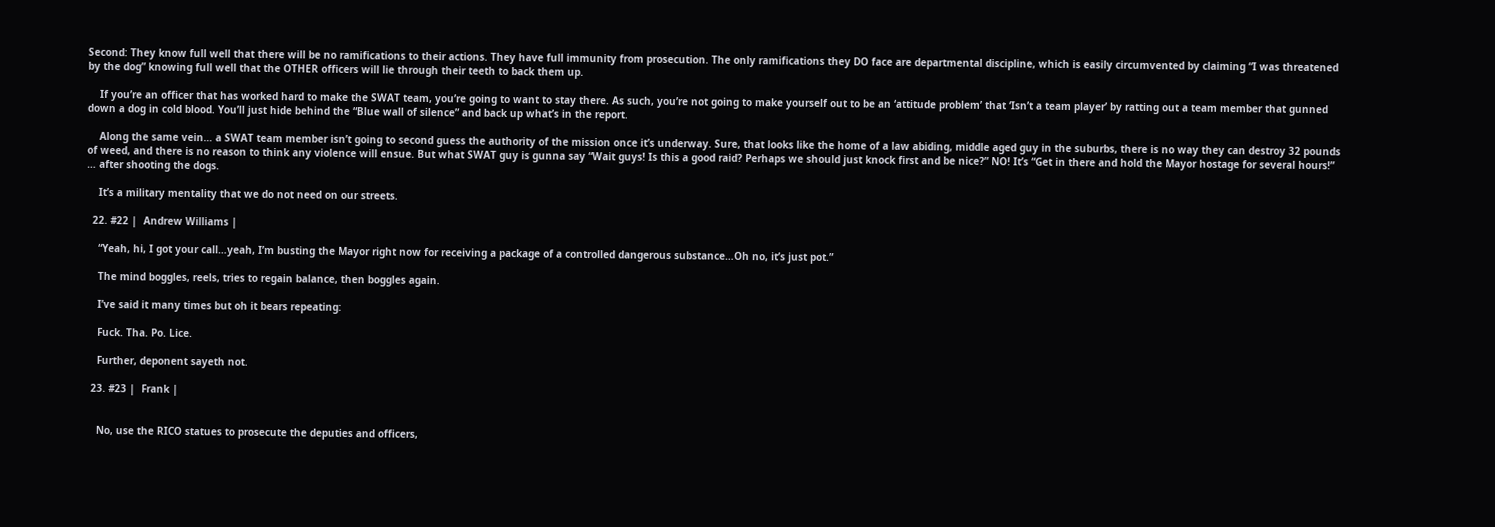Second: They know full well that there will be no ramifications to their actions. They have full immunity from prosecution. The only ramifications they DO face are departmental discipline, which is easily circumvented by claiming “I was threatened by the dog” knowing full well that the OTHER officers will lie through their teeth to back them up.

    If you’re an officer that has worked hard to make the SWAT team, you’re going to want to stay there. As such, you’re not going to make yourself out to be an ‘attitude problem’ that ‘Isn’t a team player’ by ratting out a team member that gunned down a dog in cold blood. You’ll just hide behind the “Blue wall of silence” and back up what’s in the report.

    Along the same vein… a SWAT team member isn’t going to second guess the authority of the mission once it’s underway. Sure, that looks like the home of a law abiding, middle aged guy in the suburbs, there is no way they can destroy 32 pounds of weed, and there is no reason to think any violence will ensue. But what SWAT guy is gunna say “Wait guys! Is this a good raid? Perhaps we should just knock first and be nice?” NO! It’s “Get in there and hold the Mayor hostage for several hours!” … after shooting the dogs.

    It’s a military mentality that we do not need on our streets.

  22. #22 |  Andrew Williams |

    “Yeah, hi, I got your call…yeah, I’m busting the Mayor right now for receiving a package of a controlled dangerous substance…Oh no, it’s just pot.”

    The mind boggles, reels, tries to regain balance, then boggles again.

    I’ve said it many times but oh it bears repeating:

    Fuck. Tha. Po. Lice.

    Further, deponent sayeth not.

  23. #23 |  Frank |


    No, use the RICO statues to prosecute the deputies and officers,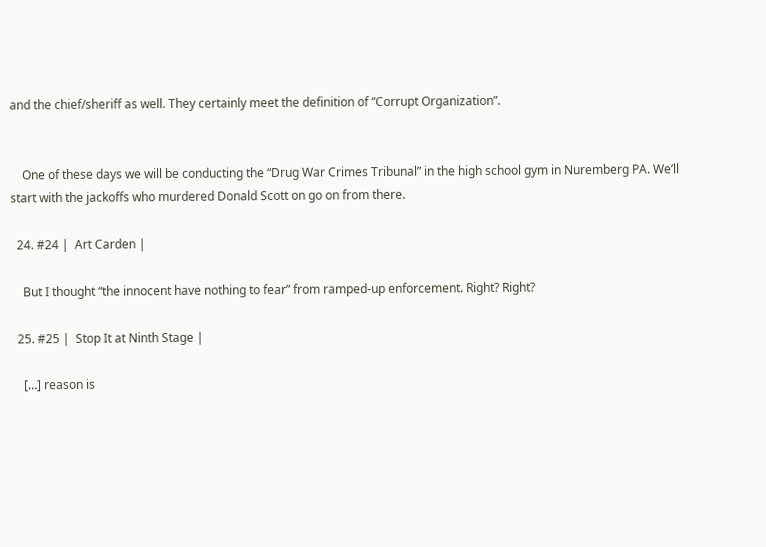and the chief/sheriff as well. They certainly meet the definition of “Corrupt Organization”.


    One of these days we will be conducting the “Drug War Crimes Tribunal” in the high school gym in Nuremberg PA. We’ll start with the jackoffs who murdered Donald Scott on go on from there.

  24. #24 |  Art Carden |

    But I thought “the innocent have nothing to fear” from ramped-up enforcement. Right? Right?

  25. #25 |  Stop It at Ninth Stage |

    […] reason is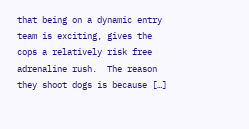that being on a dynamic entry team is exciting, gives the cops a relatively risk free adrenaline rush.  The reason they shoot dogs is because […]